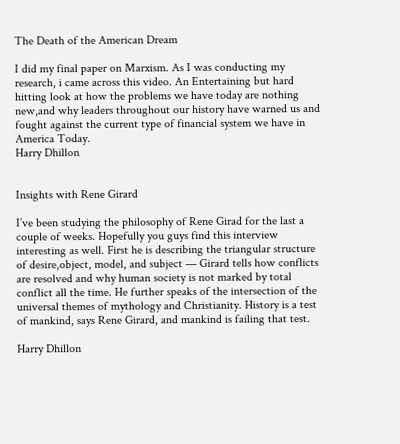The Death of the American Dream

I did my final paper on Marxism. As I was conducting my research, i came across this video. An Entertaining but hard hitting look at how the problems we have today are nothing new,and why leaders throughout our history have warned us and fought against the current type of financial system we have in America Today.
Harry Dhillon


Insights with Rene Girard

I’ve been studying the philosophy of Rene Girad for the last a couple of weeks. Hopefully you guys find this interview interesting as well. First he is describing the triangular structure of desire,object, model, and subject — Girard tells how conflicts are resolved and why human society is not marked by total conflict all the time. He further speaks of the intersection of the universal themes of mythology and Christianity. History is a test of mankind, says Rene Girard, and mankind is failing that test.

Harry Dhillon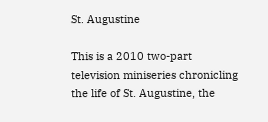St. Augustine

This is a 2010 two-part television miniseries chronicling the life of St. Augustine, the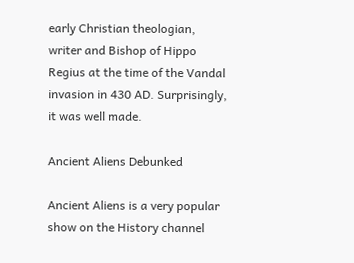early Christian theologian, writer and Bishop of Hippo Regius at the time of the Vandal invasion in 430 AD. Surprisingly, it was well made.

Ancient Aliens Debunked

Ancient Aliens is a very popular show on the History channel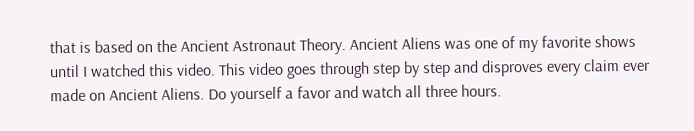that is based on the Ancient Astronaut Theory. Ancient Aliens was one of my favorite shows until I watched this video. This video goes through step by step and disproves every claim ever made on Ancient Aliens. Do yourself a favor and watch all three hours.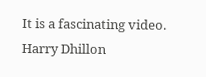It is a fascinating video.
Harry Dhillon